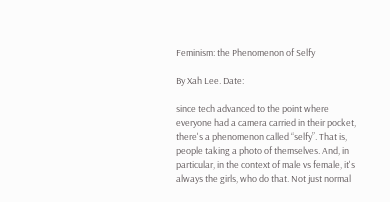Feminism: the Phenomenon of Selfy

By Xah Lee. Date:

since tech advanced to the point where everyone had a camera carried in their pocket, there's a phenomenon called “selfy”. That is, people taking a photo of themselves. And, in particular, in the context of male vs female, it's always the girls, who do that. Not just normal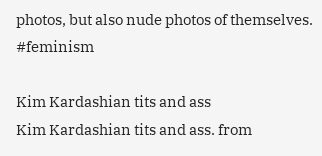photos, but also nude photos of themselves. #feminism

Kim Kardashian tits and ass
Kim Kardashian tits and ass. from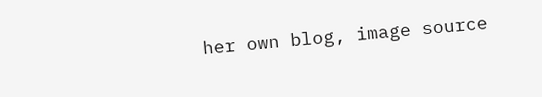her own blog, image source